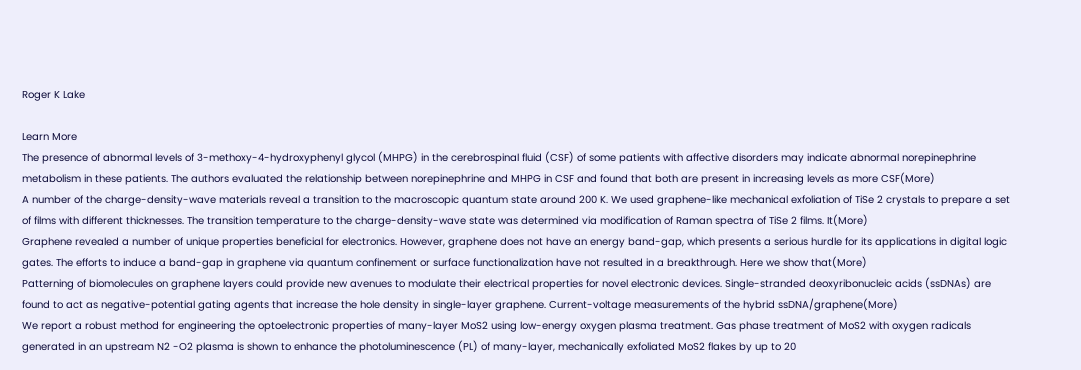Roger K Lake

Learn More
The presence of abnormal levels of 3-methoxy-4-hydroxyphenyl glycol (MHPG) in the cerebrospinal fluid (CSF) of some patients with affective disorders may indicate abnormal norepinephrine metabolism in these patients. The authors evaluated the relationship between norepinephrine and MHPG in CSF and found that both are present in increasing levels as more CSF(More)
A number of the charge-density-wave materials reveal a transition to the macroscopic quantum state around 200 K. We used graphene-like mechanical exfoliation of TiSe 2 crystals to prepare a set of films with different thicknesses. The transition temperature to the charge-density-wave state was determined via modification of Raman spectra of TiSe 2 films. It(More)
Graphene revealed a number of unique properties beneficial for electronics. However, graphene does not have an energy band-gap, which presents a serious hurdle for its applications in digital logic gates. The efforts to induce a band-gap in graphene via quantum confinement or surface functionalization have not resulted in a breakthrough. Here we show that(More)
Patterning of biomolecules on graphene layers could provide new avenues to modulate their electrical properties for novel electronic devices. Single-stranded deoxyribonucleic acids (ssDNAs) are found to act as negative-potential gating agents that increase the hole density in single-layer graphene. Current-voltage measurements of the hybrid ssDNA/graphene(More)
We report a robust method for engineering the optoelectronic properties of many-layer MoS2 using low-energy oxygen plasma treatment. Gas phase treatment of MoS2 with oxygen radicals generated in an upstream N2 -O2 plasma is shown to enhance the photoluminescence (PL) of many-layer, mechanically exfoliated MoS2 flakes by up to 20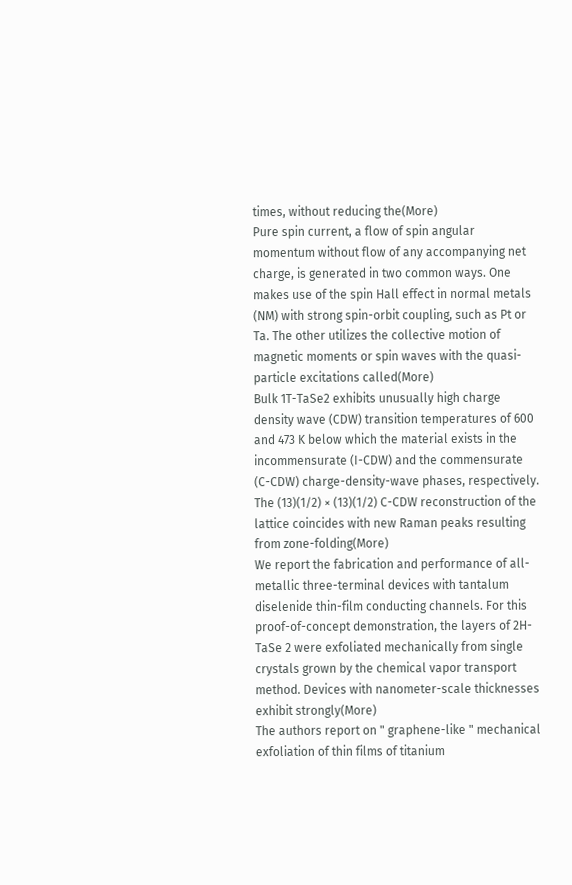times, without reducing the(More)
Pure spin current, a flow of spin angular momentum without flow of any accompanying net charge, is generated in two common ways. One makes use of the spin Hall effect in normal metals (NM) with strong spin-orbit coupling, such as Pt or Ta. The other utilizes the collective motion of magnetic moments or spin waves with the quasi-particle excitations called(More)
Bulk 1T-TaSe2 exhibits unusually high charge density wave (CDW) transition temperatures of 600 and 473 K below which the material exists in the incommensurate (I-CDW) and the commensurate (C-CDW) charge-density-wave phases, respectively. The (13)(1/2) × (13)(1/2) C-CDW reconstruction of the lattice coincides with new Raman peaks resulting from zone-folding(More)
We report the fabrication and performance of all-metallic three-terminal devices with tantalum diselenide thin-film conducting channels. For this proof-of-concept demonstration, the layers of 2H-TaSe 2 were exfoliated mechanically from single crystals grown by the chemical vapor transport method. Devices with nanometer-scale thicknesses exhibit strongly(More)
The authors report on " graphene-like " mechanical exfoliation of thin films of titanium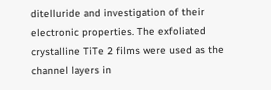ditelluride and investigation of their electronic properties. The exfoliated crystalline TiTe 2 films were used as the channel layers in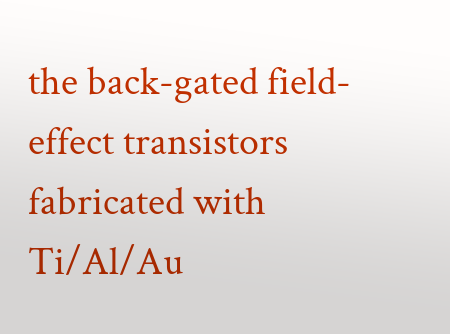the back-gated field-effect transistors fabricated with Ti/Al/Au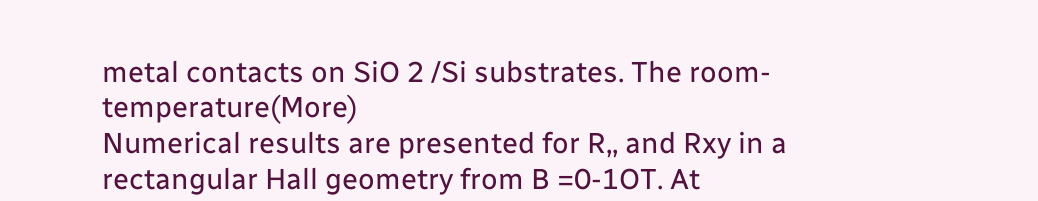metal contacts on SiO 2 /Si substrates. The room-temperature(More)
Numerical results are presented for R,, and Rxy in a rectangular Hall geometry from B =0-1OT. At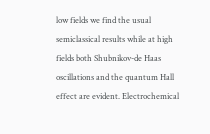low fields we find the usual semiclassical results while at high fields both Shubnikov-de Haas oscillations and the quantum Hall effect are evident. Electrochemical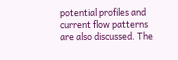potential profiles and current flow patterns are also discussed. The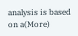analysis is based on a(More)